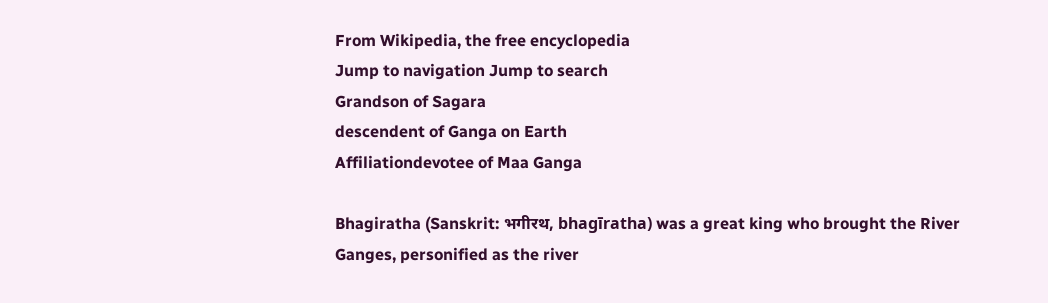From Wikipedia, the free encyclopedia
Jump to navigation Jump to search
Grandson of Sagara
descendent of Ganga on Earth
Affiliationdevotee of Maa Ganga

Bhagiratha (Sanskrit: भगीरथ, bhagīratha) was a great king who brought the River Ganges, personified as the river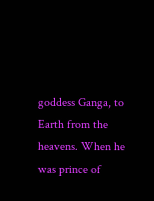goddess Ganga, to Earth from the heavens. When he was prince of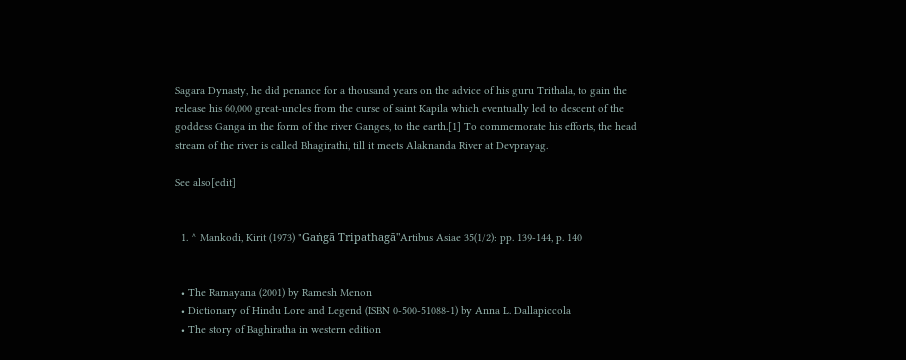Sagara Dynasty, he did penance for a thousand years on the advice of his guru Trithala, to gain the release his 60,000 great-uncles from the curse of saint Kapila which eventually led to descent of the goddess Ganga in the form of the river Ganges, to the earth.[1] To commemorate his efforts, the head stream of the river is called Bhagirathi, till it meets Alaknanda River at Devprayag.

See also[edit]


  1. ^ Mankodi, Kirit (1973) "Gaṅgā Tripathagā"Artibus Asiae 35(1/2): pp. 139-144, p. 140


  • The Ramayana (2001) by Ramesh Menon
  • Dictionary of Hindu Lore and Legend (ISBN 0-500-51088-1) by Anna L. Dallapiccola
  • The story of Baghiratha in western edition